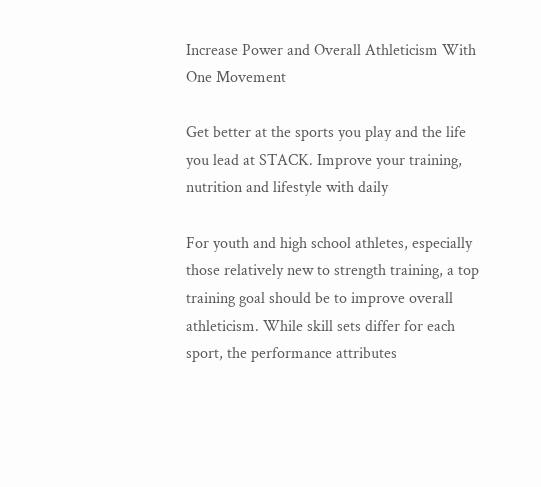Increase Power and Overall Athleticism With One Movement

Get better at the sports you play and the life you lead at STACK. Improve your training, nutrition and lifestyle with daily

For youth and high school athletes, especially those relatively new to strength training, a top training goal should be to improve overall athleticism. While skill sets differ for each sport, the performance attributes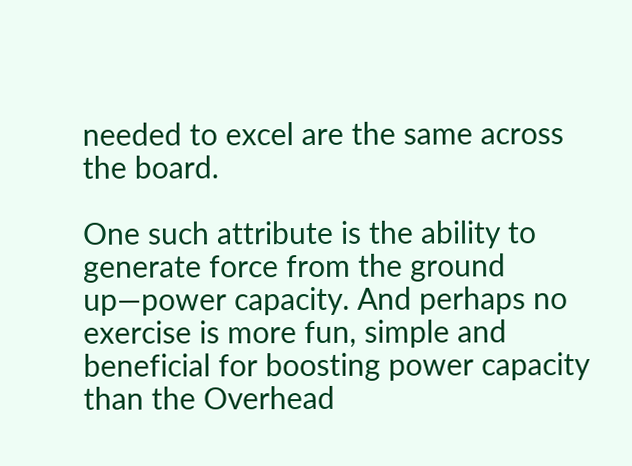needed to excel are the same across the board.

One such attribute is the ability to generate force from the ground up—power capacity. And perhaps no exercise is more fun, simple and beneficial for boosting power capacity than the Overhead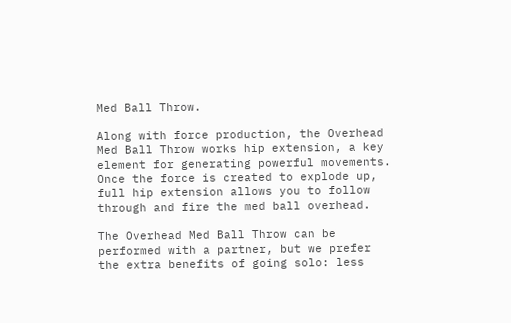Med Ball Throw.

Along with force production, the Overhead Med Ball Throw works hip extension, a key element for generating powerful movements. Once the force is created to explode up, full hip extension allows you to follow through and fire the med ball overhead.

The Overhead Med Ball Throw can be performed with a partner, but we prefer the extra benefits of going solo: less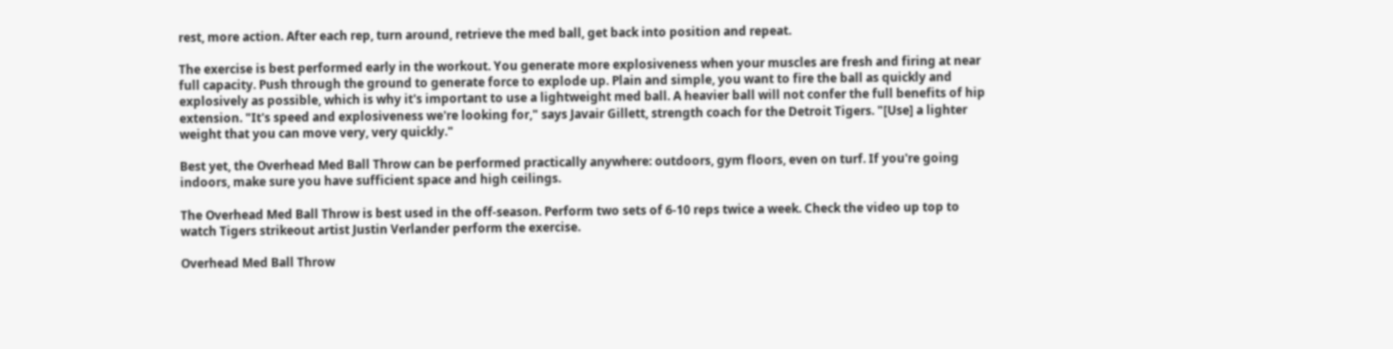rest, more action. After each rep, turn around, retrieve the med ball, get back into position and repeat.

The exercise is best performed early in the workout. You generate more explosiveness when your muscles are fresh and firing at near full capacity. Push through the ground to generate force to explode up. Plain and simple, you want to fire the ball as quickly and explosively as possible, which is why it's important to use a lightweight med ball. A heavier ball will not confer the full benefits of hip extension. "It's speed and explosiveness we're looking for," says Javair Gillett, strength coach for the Detroit Tigers. "[Use] a lighter weight that you can move very, very quickly."

Best yet, the Overhead Med Ball Throw can be performed practically anywhere: outdoors, gym floors, even on turf. If you're going indoors, make sure you have sufficient space and high ceilings.

The Overhead Med Ball Throw is best used in the off-season. Perform two sets of 6-10 reps twice a week. Check the video up top to watch Tigers strikeout artist Justin Verlander perform the exercise.

Overhead Med Ball Throw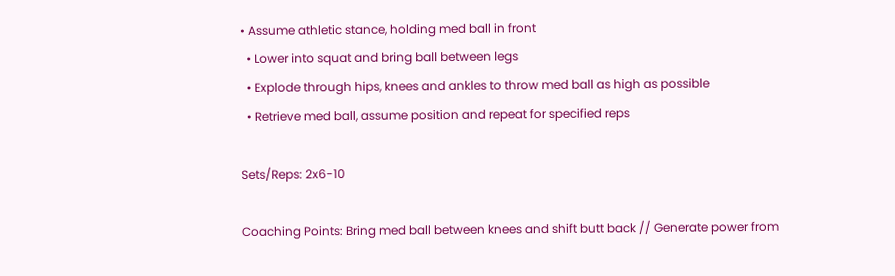• Assume athletic stance, holding med ball in front
  • Lower into squat and bring ball between legs
  • Explode through hips, knees and ankles to throw med ball as high as possible
  • Retrieve med ball, assume position and repeat for specified reps

Sets/Reps: 2x6-10

Coaching Points: Bring med ball between knees and shift butt back // Generate power from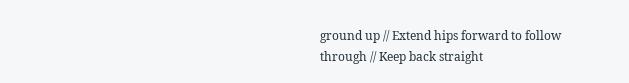ground up // Extend hips forward to follow through // Keep back straight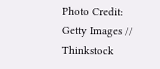Photo Credit: Getty Images // Thinkstock